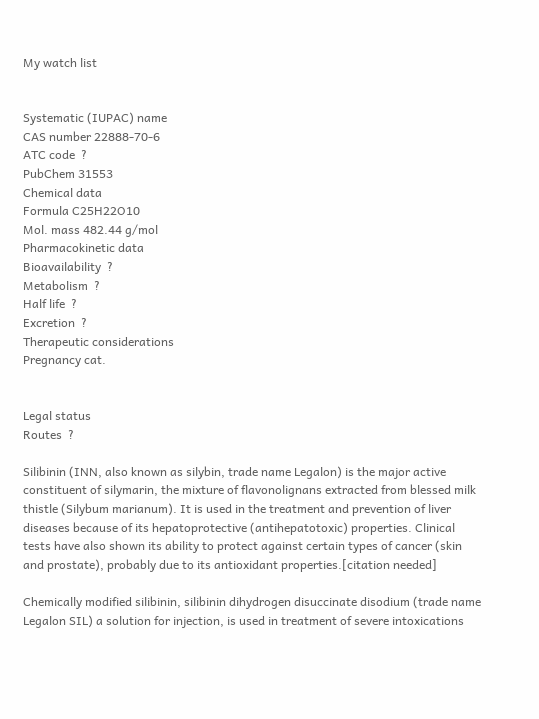My watch list


Systematic (IUPAC) name
CAS number 22888-70-6
ATC code  ?
PubChem 31553
Chemical data
Formula C25H22O10
Mol. mass 482.44 g/mol
Pharmacokinetic data
Bioavailability  ?
Metabolism  ?
Half life  ?
Excretion  ?
Therapeutic considerations
Pregnancy cat.


Legal status
Routes  ?

Silibinin (INN, also known as silybin, trade name Legalon) is the major active constituent of silymarin, the mixture of flavonolignans extracted from blessed milk thistle (Silybum marianum). It is used in the treatment and prevention of liver diseases because of its hepatoprotective (antihepatotoxic) properties. Clinical tests have also shown its ability to protect against certain types of cancer (skin and prostate), probably due to its antioxidant properties.[citation needed]

Chemically modified silibinin, silibinin dihydrogen disuccinate disodium (trade name Legalon SIL) a solution for injection, is used in treatment of severe intoxications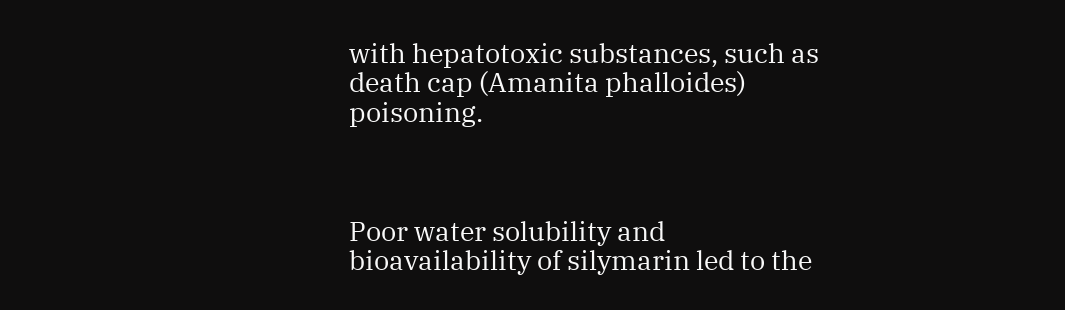with hepatotoxic substances, such as death cap (Amanita phalloides) poisoning.



Poor water solubility and bioavailability of silymarin led to the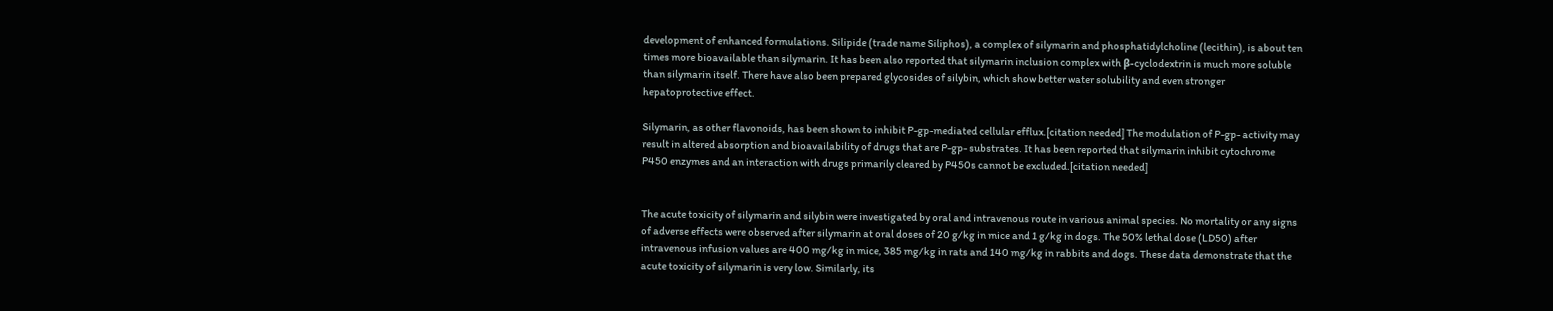development of enhanced formulations. Silipide (trade name Siliphos), a complex of silymarin and phosphatidylcholine (lecithin), is about ten times more bioavailable than silymarin. It has been also reported that silymarin inclusion complex with β-cyclodextrin is much more soluble than silymarin itself. There have also been prepared glycosides of silybin, which show better water solubility and even stronger hepatoprotective effect.

Silymarin, as other flavonoids, has been shown to inhibit P-gp-mediated cellular efflux.[citation needed] The modulation of P-gp- activity may result in altered absorption and bioavailability of drugs that are P-gp- substrates. It has been reported that silymarin inhibit cytochrome P450 enzymes and an interaction with drugs primarily cleared by P450s cannot be excluded.[citation needed]


The acute toxicity of silymarin and silybin were investigated by oral and intravenous route in various animal species. No mortality or any signs of adverse effects were observed after silymarin at oral doses of 20 g/kg in mice and 1 g/kg in dogs. The 50% lethal dose (LD50) after intravenous infusion values are 400 mg/kg in mice, 385 mg/kg in rats and 140 mg/kg in rabbits and dogs. These data demonstrate that the acute toxicity of silymarin is very low. Similarly, its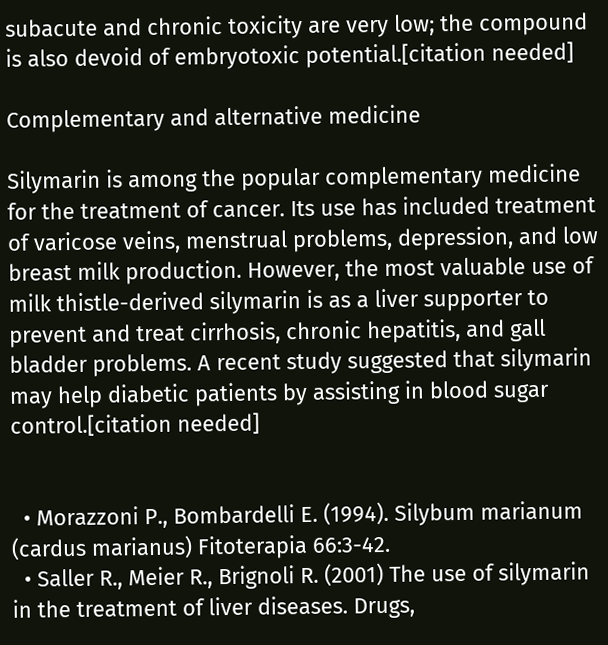subacute and chronic toxicity are very low; the compound is also devoid of embryotoxic potential.[citation needed]

Complementary and alternative medicine

Silymarin is among the popular complementary medicine for the treatment of cancer. Its use has included treatment of varicose veins, menstrual problems, depression, and low breast milk production. However, the most valuable use of milk thistle-derived silymarin is as a liver supporter to prevent and treat cirrhosis, chronic hepatitis, and gall bladder problems. A recent study suggested that silymarin may help diabetic patients by assisting in blood sugar control.[citation needed]


  • Morazzoni P., Bombardelli E. (1994). Silybum marianum (cardus marianus) Fitoterapia 66:3-42.
  • Saller R., Meier R., Brignoli R. (2001) The use of silymarin in the treatment of liver diseases. Drugs,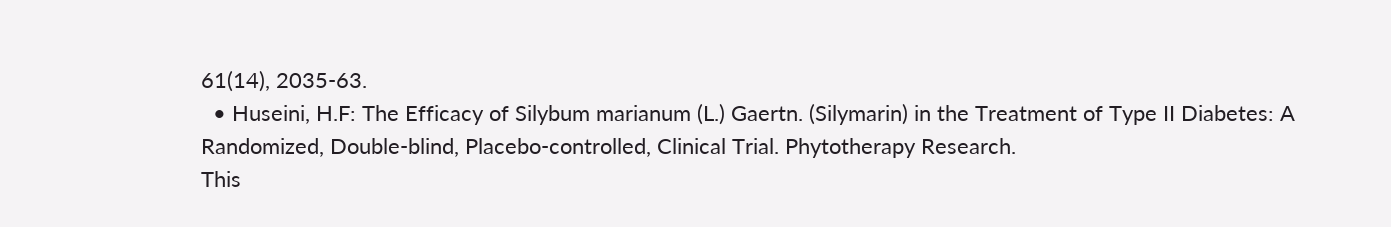61(14), 2035-63.
  • Huseini, H.F: The Efficacy of Silybum marianum (L.) Gaertn. (Silymarin) in the Treatment of Type II Diabetes: A Randomized, Double-blind, Placebo-controlled, Clinical Trial. Phytotherapy Research.
This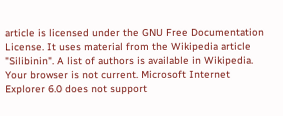article is licensed under the GNU Free Documentation License. It uses material from the Wikipedia article "Silibinin". A list of authors is available in Wikipedia.
Your browser is not current. Microsoft Internet Explorer 6.0 does not support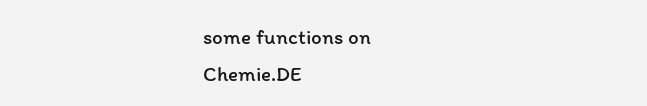some functions on Chemie.DE